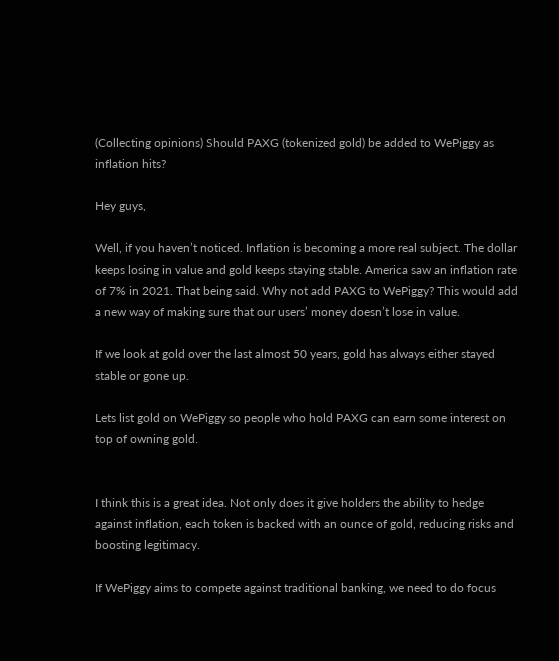(Collecting opinions) Should PAXG (tokenized gold) be added to WePiggy as inflation hits?

Hey guys,

Well, if you haven’t noticed. Inflation is becoming a more real subject. The dollar keeps losing in value and gold keeps staying stable. America saw an inflation rate of 7% in 2021. That being said. Why not add PAXG to WePiggy? This would add a new way of making sure that our users’ money doesn’t lose in value.

If we look at gold over the last almost 50 years, gold has always either stayed stable or gone up.

Lets list gold on WePiggy so people who hold PAXG can earn some interest on top of owning gold.


I think this is a great idea. Not only does it give holders the ability to hedge against inflation, each token is backed with an ounce of gold, reducing risks and boosting legitimacy.

If WePiggy aims to compete against traditional banking, we need to do focus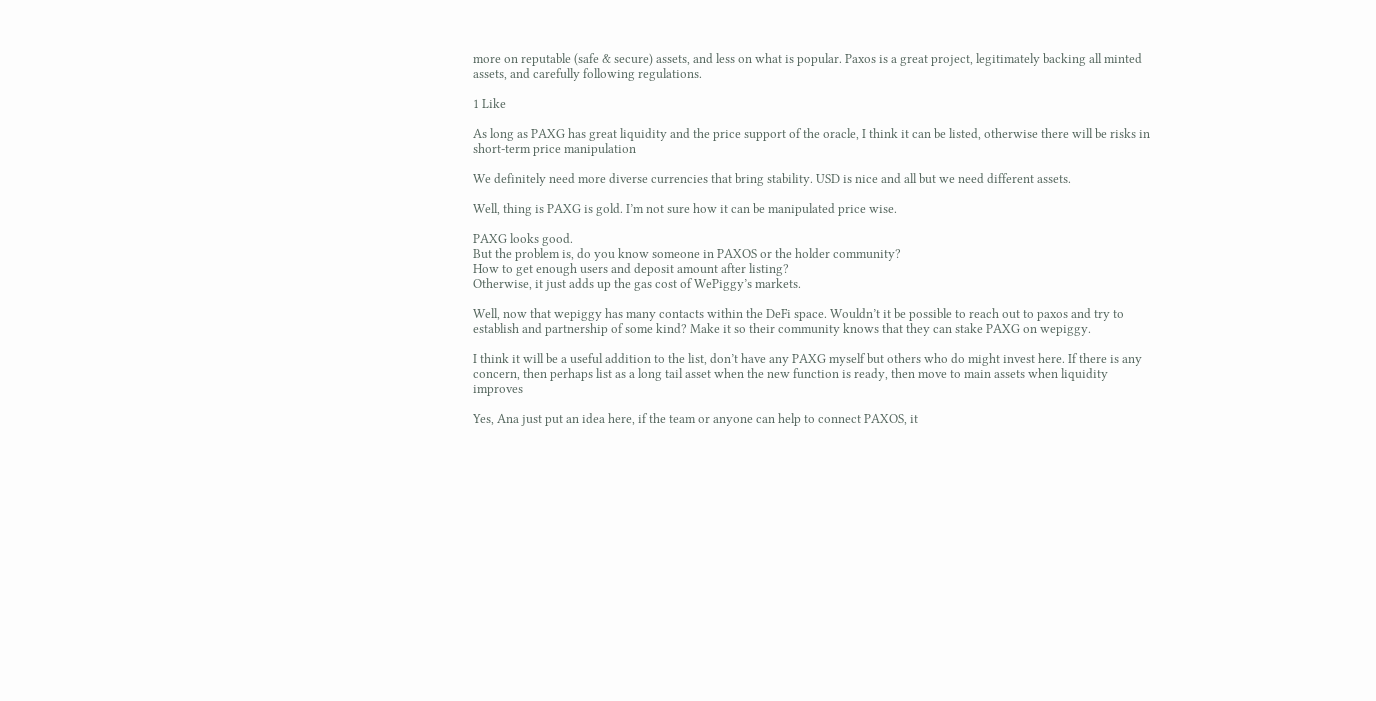more on reputable (safe & secure) assets, and less on what is popular. Paxos is a great project, legitimately backing all minted assets, and carefully following regulations.

1 Like

As long as PAXG has great liquidity and the price support of the oracle, I think it can be listed, otherwise there will be risks in short-term price manipulation

We definitely need more diverse currencies that bring stability. USD is nice and all but we need different assets.

Well, thing is PAXG is gold. I’m not sure how it can be manipulated price wise.

PAXG looks good.
But the problem is, do you know someone in PAXOS or the holder community?
How to get enough users and deposit amount after listing?
Otherwise, it just adds up the gas cost of WePiggy’s markets.

Well, now that wepiggy has many contacts within the DeFi space. Wouldn’t it be possible to reach out to paxos and try to establish and partnership of some kind? Make it so their community knows that they can stake PAXG on wepiggy.

I think it will be a useful addition to the list, don’t have any PAXG myself but others who do might invest here. If there is any concern, then perhaps list as a long tail asset when the new function is ready, then move to main assets when liquidity improves

Yes, Ana just put an idea here, if the team or anyone can help to connect PAXOS, it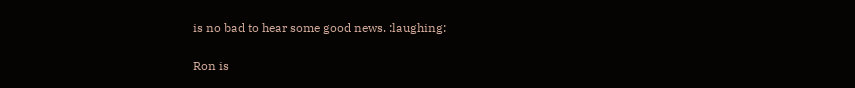is no bad to hear some good news. :laughing:

Ron is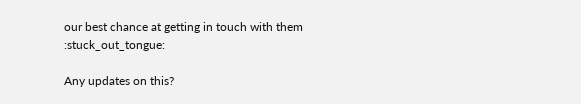our best chance at getting in touch with them :stuck_out_tongue:

Any updates on this?